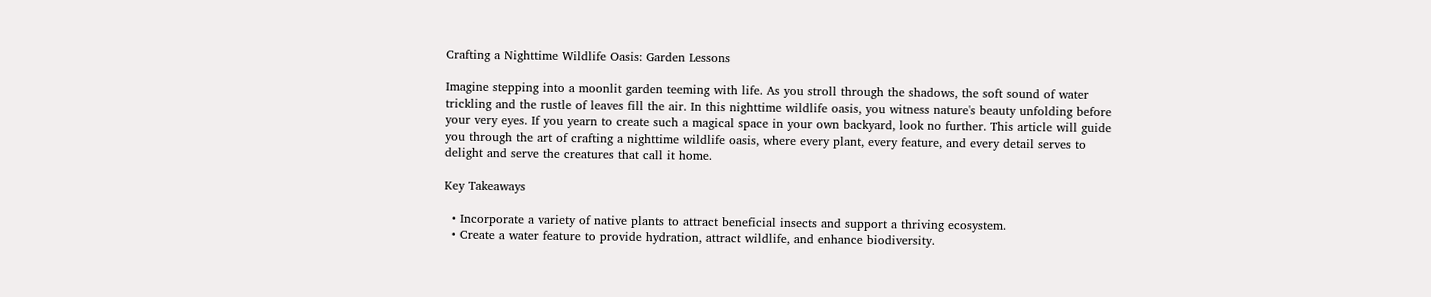Crafting a Nighttime Wildlife Oasis: Garden Lessons

Imagine stepping into a moonlit garden teeming with life. As you stroll through the shadows, the soft sound of water trickling and the rustle of leaves fill the air. In this nighttime wildlife oasis, you witness nature's beauty unfolding before your very eyes. If you yearn to create such a magical space in your own backyard, look no further. This article will guide you through the art of crafting a nighttime wildlife oasis, where every plant, every feature, and every detail serves to delight and serve the creatures that call it home.

Key Takeaways

  • Incorporate a variety of native plants to attract beneficial insects and support a thriving ecosystem.
  • Create a water feature to provide hydration, attract wildlife, and enhance biodiversity.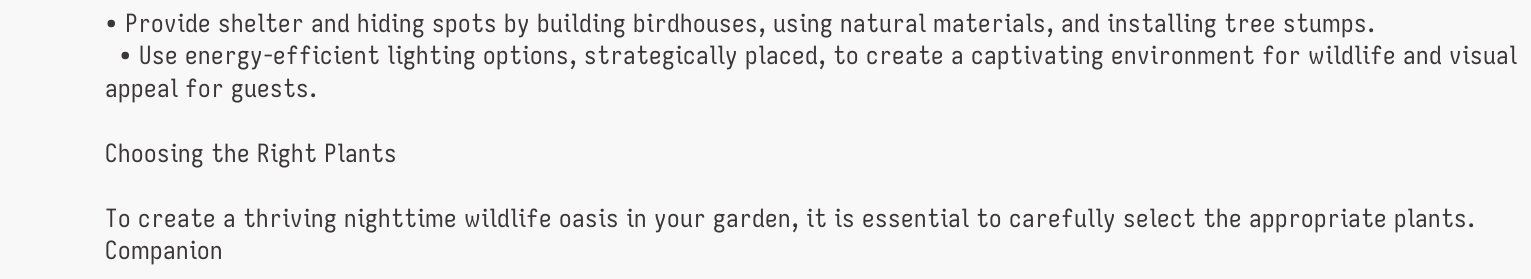• Provide shelter and hiding spots by building birdhouses, using natural materials, and installing tree stumps.
  • Use energy-efficient lighting options, strategically placed, to create a captivating environment for wildlife and visual appeal for guests.

Choosing the Right Plants

To create a thriving nighttime wildlife oasis in your garden, it is essential to carefully select the appropriate plants. Companion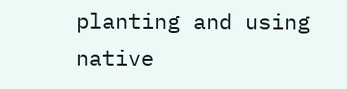planting and using native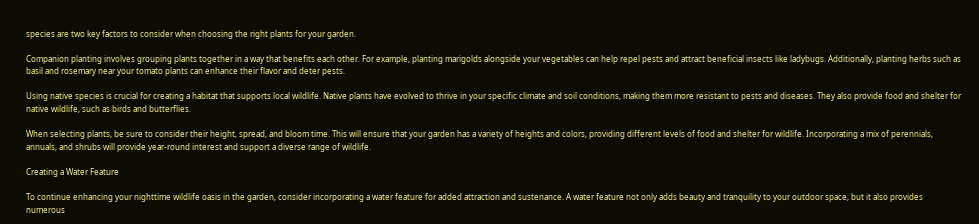species are two key factors to consider when choosing the right plants for your garden.

Companion planting involves grouping plants together in a way that benefits each other. For example, planting marigolds alongside your vegetables can help repel pests and attract beneficial insects like ladybugs. Additionally, planting herbs such as basil and rosemary near your tomato plants can enhance their flavor and deter pests.

Using native species is crucial for creating a habitat that supports local wildlife. Native plants have evolved to thrive in your specific climate and soil conditions, making them more resistant to pests and diseases. They also provide food and shelter for native wildlife, such as birds and butterflies.

When selecting plants, be sure to consider their height, spread, and bloom time. This will ensure that your garden has a variety of heights and colors, providing different levels of food and shelter for wildlife. Incorporating a mix of perennials, annuals, and shrubs will provide year-round interest and support a diverse range of wildlife.

Creating a Water Feature

To continue enhancing your nighttime wildlife oasis in the garden, consider incorporating a water feature for added attraction and sustenance. A water feature not only adds beauty and tranquility to your outdoor space, but it also provides numerous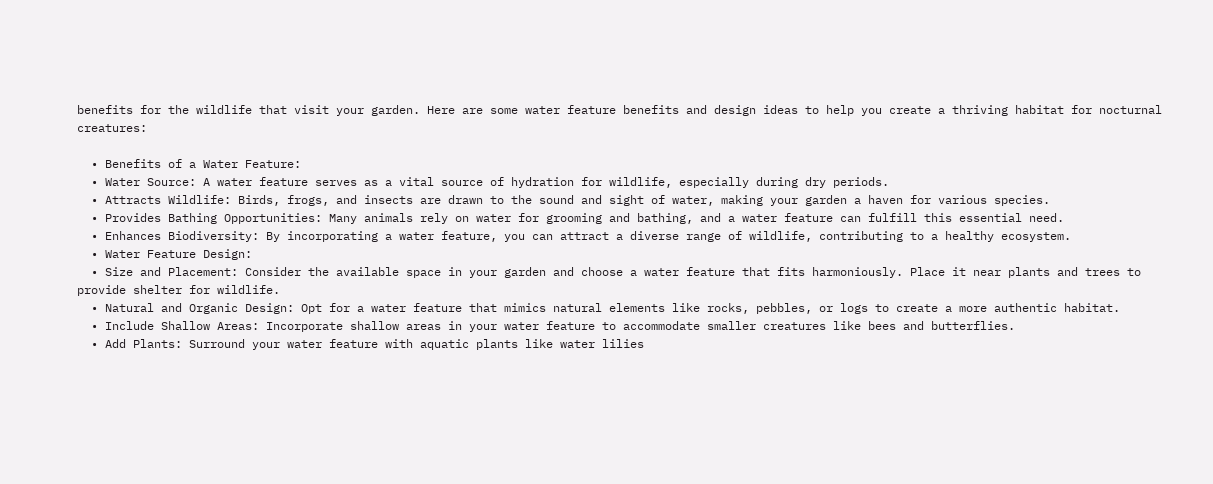benefits for the wildlife that visit your garden. Here are some water feature benefits and design ideas to help you create a thriving habitat for nocturnal creatures:

  • Benefits of a Water Feature:
  • Water Source: A water feature serves as a vital source of hydration for wildlife, especially during dry periods.
  • Attracts Wildlife: Birds, frogs, and insects are drawn to the sound and sight of water, making your garden a haven for various species.
  • Provides Bathing Opportunities: Many animals rely on water for grooming and bathing, and a water feature can fulfill this essential need.
  • Enhances Biodiversity: By incorporating a water feature, you can attract a diverse range of wildlife, contributing to a healthy ecosystem.
  • Water Feature Design:
  • Size and Placement: Consider the available space in your garden and choose a water feature that fits harmoniously. Place it near plants and trees to provide shelter for wildlife.
  • Natural and Organic Design: Opt for a water feature that mimics natural elements like rocks, pebbles, or logs to create a more authentic habitat.
  • Include Shallow Areas: Incorporate shallow areas in your water feature to accommodate smaller creatures like bees and butterflies.
  • Add Plants: Surround your water feature with aquatic plants like water lilies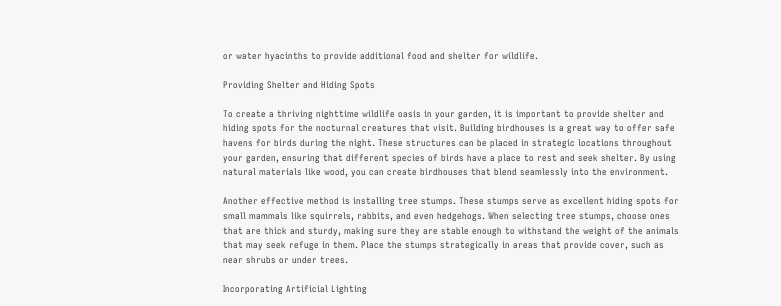or water hyacinths to provide additional food and shelter for wildlife.

Providing Shelter and Hiding Spots

To create a thriving nighttime wildlife oasis in your garden, it is important to provide shelter and hiding spots for the nocturnal creatures that visit. Building birdhouses is a great way to offer safe havens for birds during the night. These structures can be placed in strategic locations throughout your garden, ensuring that different species of birds have a place to rest and seek shelter. By using natural materials like wood, you can create birdhouses that blend seamlessly into the environment.

Another effective method is installing tree stumps. These stumps serve as excellent hiding spots for small mammals like squirrels, rabbits, and even hedgehogs. When selecting tree stumps, choose ones that are thick and sturdy, making sure they are stable enough to withstand the weight of the animals that may seek refuge in them. Place the stumps strategically in areas that provide cover, such as near shrubs or under trees.

Incorporating Artificial Lighting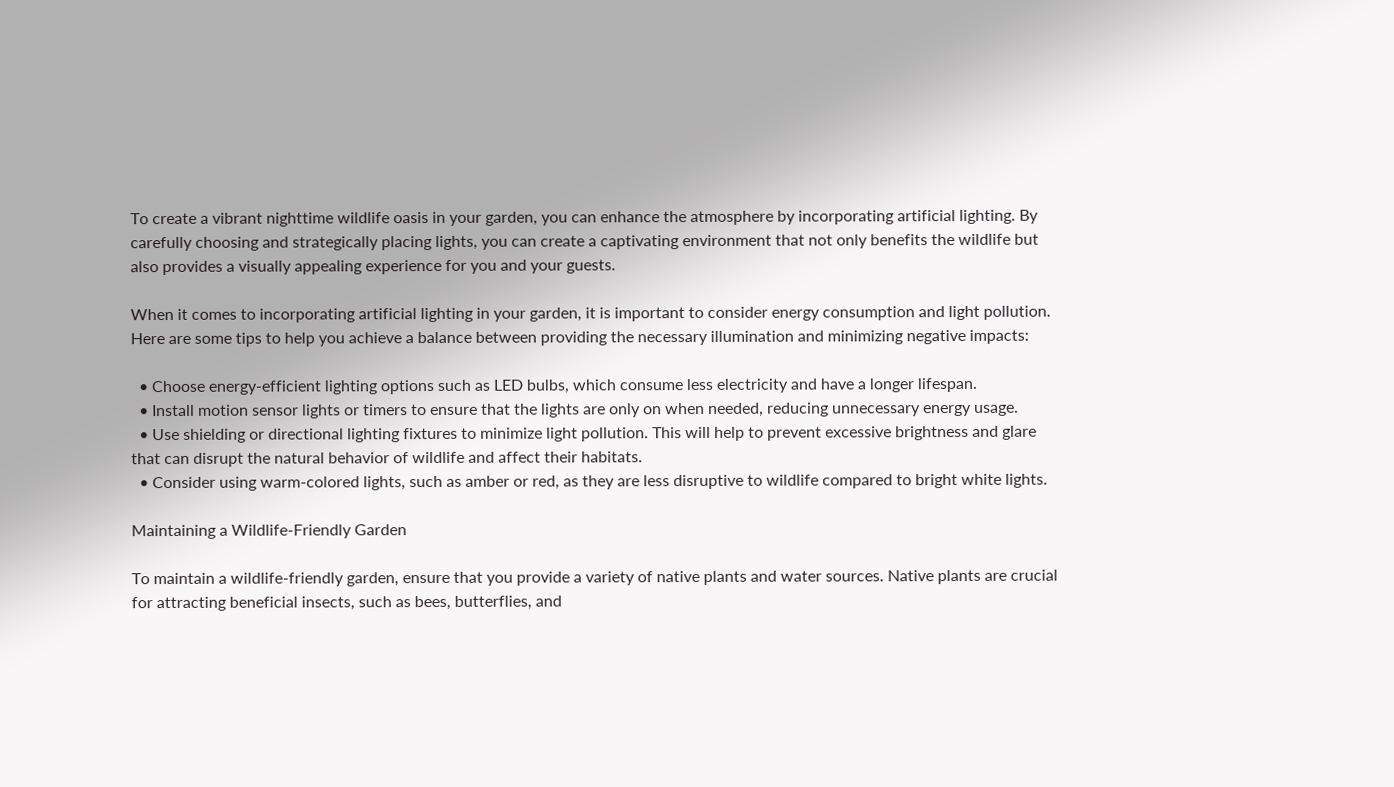To create a vibrant nighttime wildlife oasis in your garden, you can enhance the atmosphere by incorporating artificial lighting. By carefully choosing and strategically placing lights, you can create a captivating environment that not only benefits the wildlife but also provides a visually appealing experience for you and your guests.

When it comes to incorporating artificial lighting in your garden, it is important to consider energy consumption and light pollution. Here are some tips to help you achieve a balance between providing the necessary illumination and minimizing negative impacts:

  • Choose energy-efficient lighting options such as LED bulbs, which consume less electricity and have a longer lifespan.
  • Install motion sensor lights or timers to ensure that the lights are only on when needed, reducing unnecessary energy usage.
  • Use shielding or directional lighting fixtures to minimize light pollution. This will help to prevent excessive brightness and glare that can disrupt the natural behavior of wildlife and affect their habitats.
  • Consider using warm-colored lights, such as amber or red, as they are less disruptive to wildlife compared to bright white lights.

Maintaining a Wildlife-Friendly Garden

To maintain a wildlife-friendly garden, ensure that you provide a variety of native plants and water sources. Native plants are crucial for attracting beneficial insects, such as bees, butterflies, and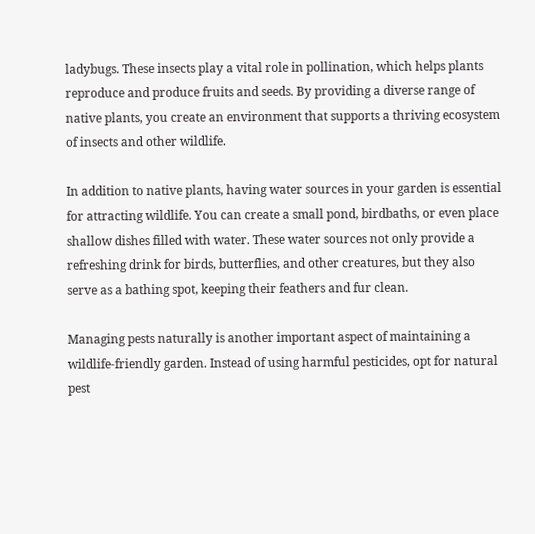ladybugs. These insects play a vital role in pollination, which helps plants reproduce and produce fruits and seeds. By providing a diverse range of native plants, you create an environment that supports a thriving ecosystem of insects and other wildlife.

In addition to native plants, having water sources in your garden is essential for attracting wildlife. You can create a small pond, birdbaths, or even place shallow dishes filled with water. These water sources not only provide a refreshing drink for birds, butterflies, and other creatures, but they also serve as a bathing spot, keeping their feathers and fur clean.

Managing pests naturally is another important aspect of maintaining a wildlife-friendly garden. Instead of using harmful pesticides, opt for natural pest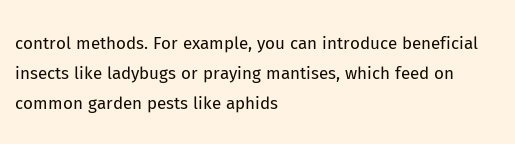control methods. For example, you can introduce beneficial insects like ladybugs or praying mantises, which feed on common garden pests like aphids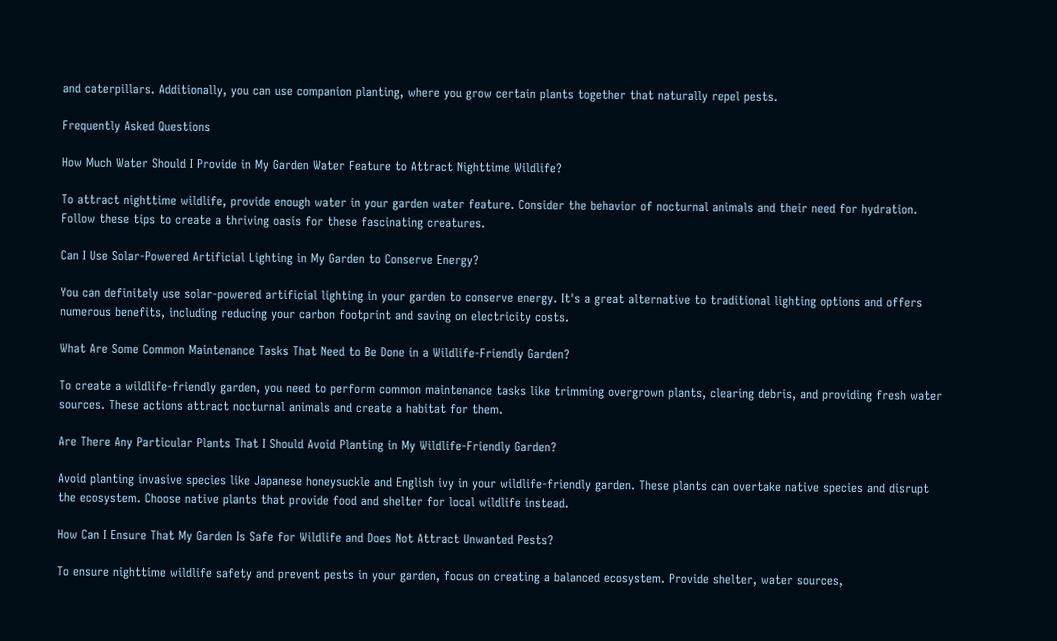and caterpillars. Additionally, you can use companion planting, where you grow certain plants together that naturally repel pests.

Frequently Asked Questions

How Much Water Should I Provide in My Garden Water Feature to Attract Nighttime Wildlife?

To attract nighttime wildlife, provide enough water in your garden water feature. Consider the behavior of nocturnal animals and their need for hydration. Follow these tips to create a thriving oasis for these fascinating creatures.

Can I Use Solar-Powered Artificial Lighting in My Garden to Conserve Energy?

You can definitely use solar-powered artificial lighting in your garden to conserve energy. It's a great alternative to traditional lighting options and offers numerous benefits, including reducing your carbon footprint and saving on electricity costs.

What Are Some Common Maintenance Tasks That Need to Be Done in a Wildlife-Friendly Garden?

To create a wildlife-friendly garden, you need to perform common maintenance tasks like trimming overgrown plants, clearing debris, and providing fresh water sources. These actions attract nocturnal animals and create a habitat for them.

Are There Any Particular Plants That I Should Avoid Planting in My Wildlife-Friendly Garden?

Avoid planting invasive species like Japanese honeysuckle and English ivy in your wildlife-friendly garden. These plants can overtake native species and disrupt the ecosystem. Choose native plants that provide food and shelter for local wildlife instead.

How Can I Ensure That My Garden Is Safe for Wildlife and Does Not Attract Unwanted Pests?

To ensure nighttime wildlife safety and prevent pests in your garden, focus on creating a balanced ecosystem. Provide shelter, water sources,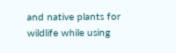and native plants for wildlife while using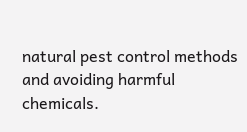natural pest control methods and avoiding harmful chemicals.